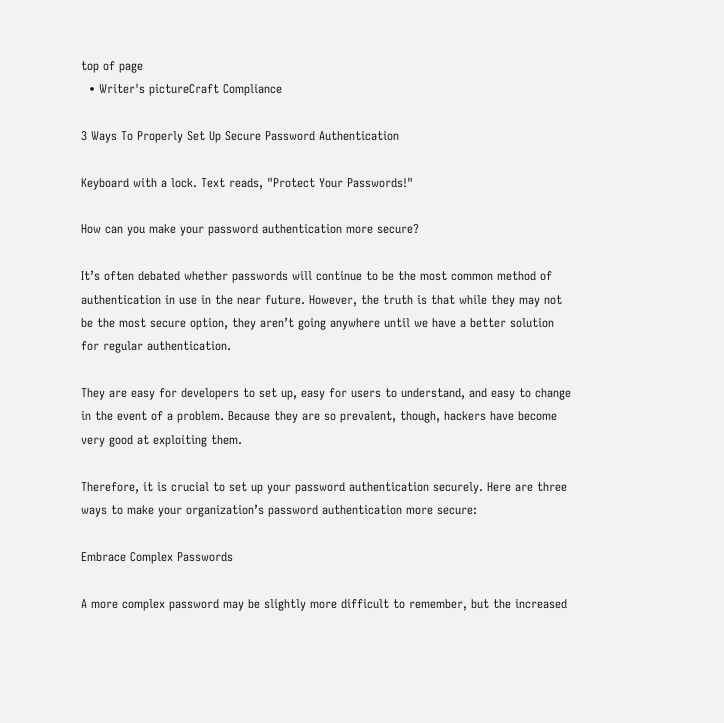top of page
  • Writer's pictureCraft Compliance

3 Ways To Properly Set Up Secure Password Authentication

Keyboard with a lock. Text reads, "Protect Your Passwords!"

How can you make your password authentication more secure?

It’s often debated whether passwords will continue to be the most common method of authentication in use in the near future. However, the truth is that while they may not be the most secure option, they aren’t going anywhere until we have a better solution for regular authentication.

They are easy for developers to set up, easy for users to understand, and easy to change in the event of a problem. Because they are so prevalent, though, hackers have become very good at exploiting them.

Therefore, it is crucial to set up your password authentication securely. Here are three ways to make your organization’s password authentication more secure:

Embrace Complex Passwords

A more complex password may be slightly more difficult to remember, but the increased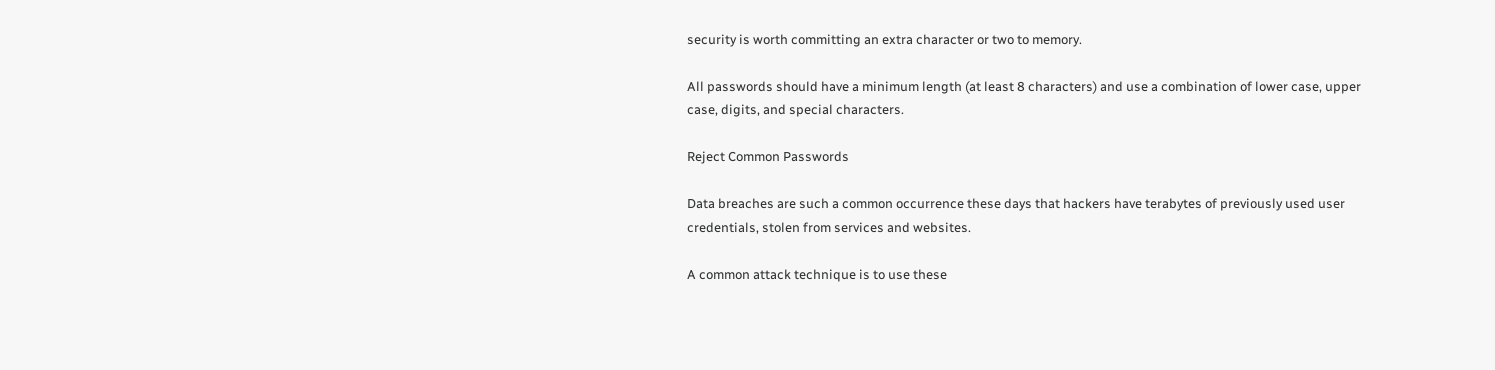security is worth committing an extra character or two to memory.

All passwords should have a minimum length (at least 8 characters) and use a combination of lower case, upper case, digits, and special characters.

Reject Common Passwords

Data breaches are such a common occurrence these days that hackers have terabytes of previously used user credentials, stolen from services and websites.

A common attack technique is to use these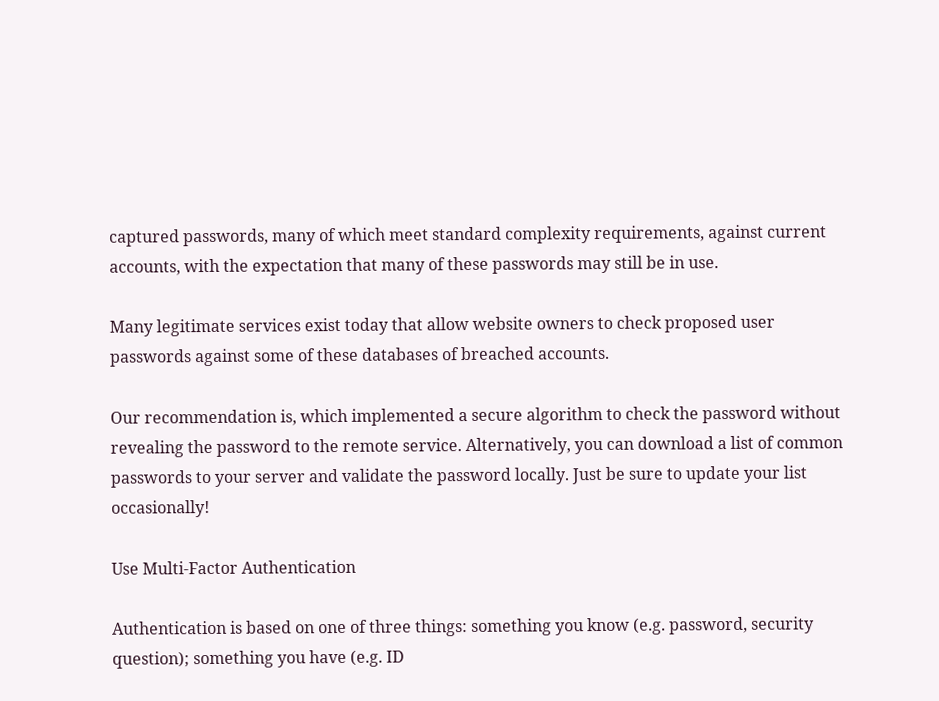captured passwords, many of which meet standard complexity requirements, against current accounts, with the expectation that many of these passwords may still be in use.

Many legitimate services exist today that allow website owners to check proposed user passwords against some of these databases of breached accounts.

Our recommendation is, which implemented a secure algorithm to check the password without revealing the password to the remote service. Alternatively, you can download a list of common passwords to your server and validate the password locally. Just be sure to update your list occasionally!

Use Multi-Factor Authentication

Authentication is based on one of three things: something you know (e.g. password, security question); something you have (e.g. ID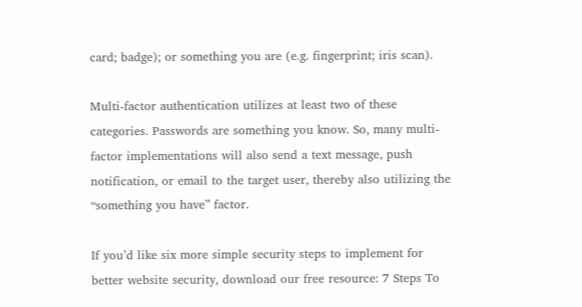card; badge); or something you are (e.g. fingerprint; iris scan).

Multi-factor authentication utilizes at least two of these categories. Passwords are something you know. So, many multi-factor implementations will also send a text message, push notification, or email to the target user, thereby also utilizing the “something you have” factor.

If you’d like six more simple security steps to implement for better website security, download our free resource: 7 Steps To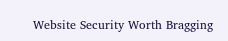Website Security Worth Bragging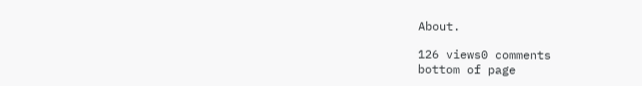About.

126 views0 comments
bottom of page